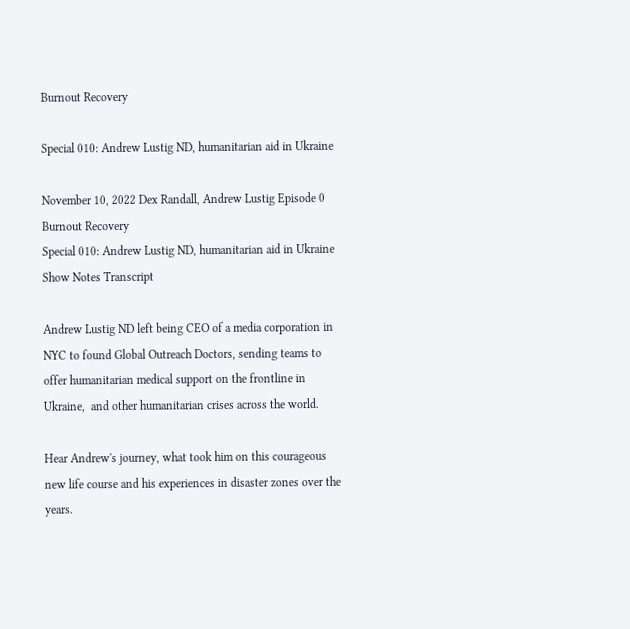Burnout Recovery

Special 010: Andrew Lustig ND, humanitarian aid in Ukraine

November 10, 2022 Dex Randall, Andrew Lustig Episode 0
Burnout Recovery
Special 010: Andrew Lustig ND, humanitarian aid in Ukraine
Show Notes Transcript

Andrew Lustig ND left being CEO of a media corporation in NYC to found Global Outreach Doctors, sending teams to offer humanitarian medical support on the frontline in Ukraine,  and other humanitarian crises across the world.

Hear Andrew's journey, what took him on this courageous new life course and his experiences in disaster zones over the years.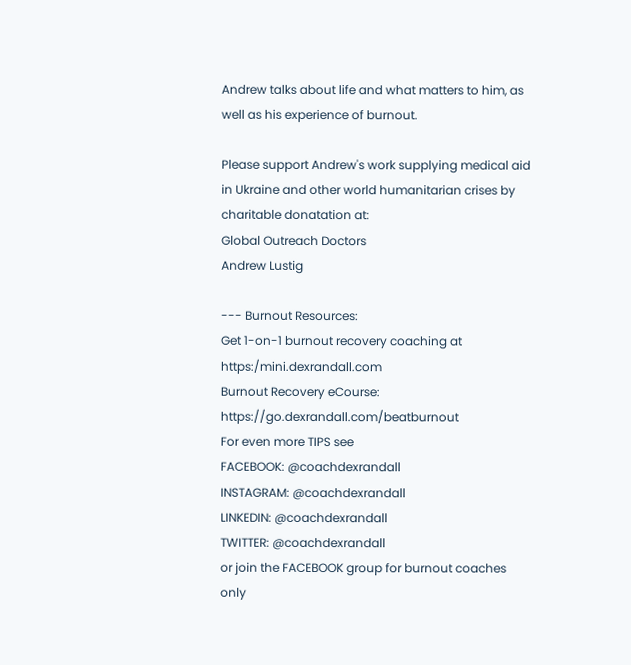Andrew talks about life and what matters to him, as well as his experience of burnout.

Please support Andrew's work supplying medical aid in Ukraine and other world humanitarian crises by charitable donatation at:
Global Outreach Doctors
Andrew Lustig

--- Burnout Resources:
Get 1-on-1 burnout recovery coaching at https:/mini.dexrandall.com
Burnout Recovery eCourse: https://go.dexrandall.com/beatburnout
For even more TIPS see
FACEBOOK: @coachdexrandall
INSTAGRAM: @coachdexrandall
LINKEDIN: @coachdexrandall
TWITTER: @coachdexrandall
or join the FACEBOOK group for burnout coaches only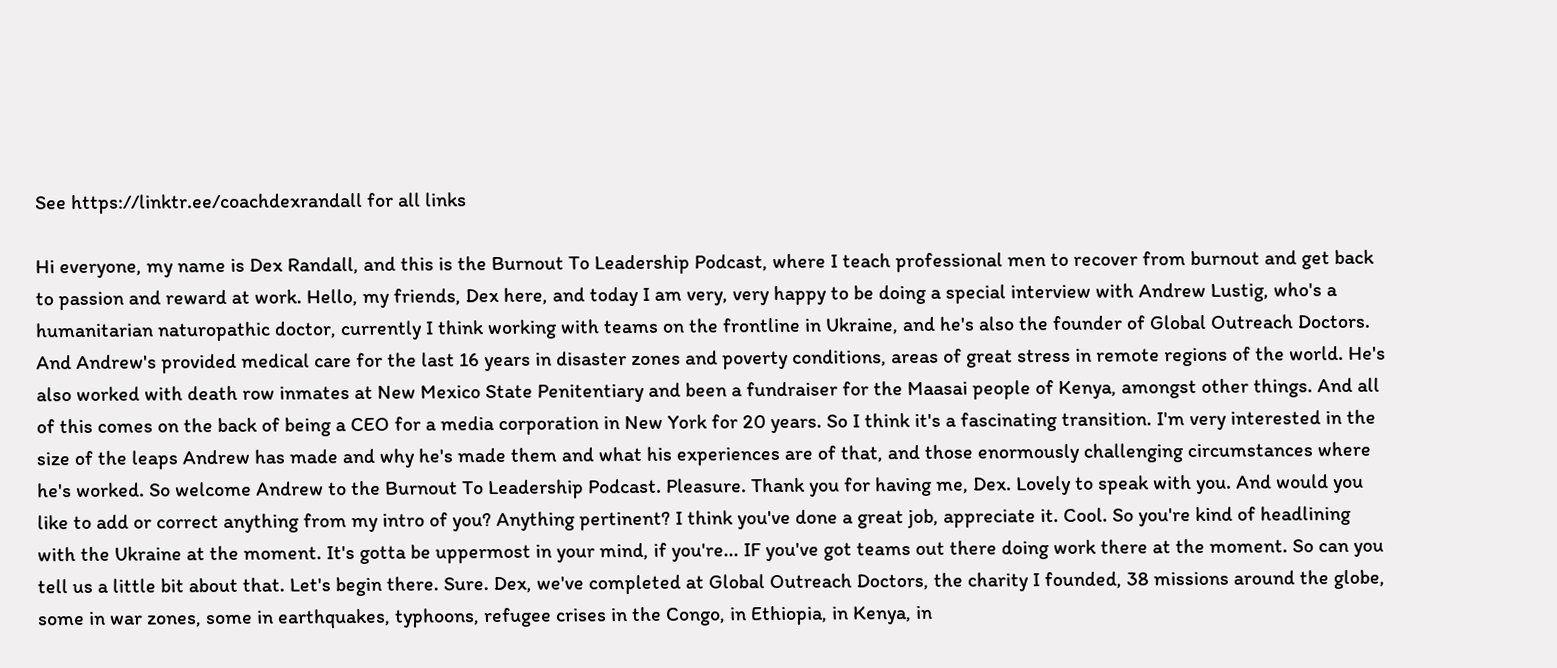See https://linktr.ee/coachdexrandall for all links

Hi everyone, my name is Dex Randall, and this is the Burnout To Leadership Podcast, where I teach professional men to recover from burnout and get back to passion and reward at work. Hello, my friends, Dex here, and today I am very, very happy to be doing a special interview with Andrew Lustig, who's a humanitarian naturopathic doctor, currently I think working with teams on the frontline in Ukraine, and he's also the founder of Global Outreach Doctors. And Andrew's provided medical care for the last 16 years in disaster zones and poverty conditions, areas of great stress in remote regions of the world. He's also worked with death row inmates at New Mexico State Penitentiary and been a fundraiser for the Maasai people of Kenya, amongst other things. And all of this comes on the back of being a CEO for a media corporation in New York for 20 years. So I think it's a fascinating transition. I'm very interested in the size of the leaps Andrew has made and why he's made them and what his experiences are of that, and those enormously challenging circumstances where he's worked. So welcome Andrew to the Burnout To Leadership Podcast. Pleasure. Thank you for having me, Dex. Lovely to speak with you. And would you like to add or correct anything from my intro of you? Anything pertinent? I think you've done a great job, appreciate it. Cool. So you're kind of headlining with the Ukraine at the moment. It's gotta be uppermost in your mind, if you're... IF you've got teams out there doing work there at the moment. So can you tell us a little bit about that. Let's begin there. Sure. Dex, we've completed at Global Outreach Doctors, the charity I founded, 38 missions around the globe, some in war zones, some in earthquakes, typhoons, refugee crises in the Congo, in Ethiopia, in Kenya, in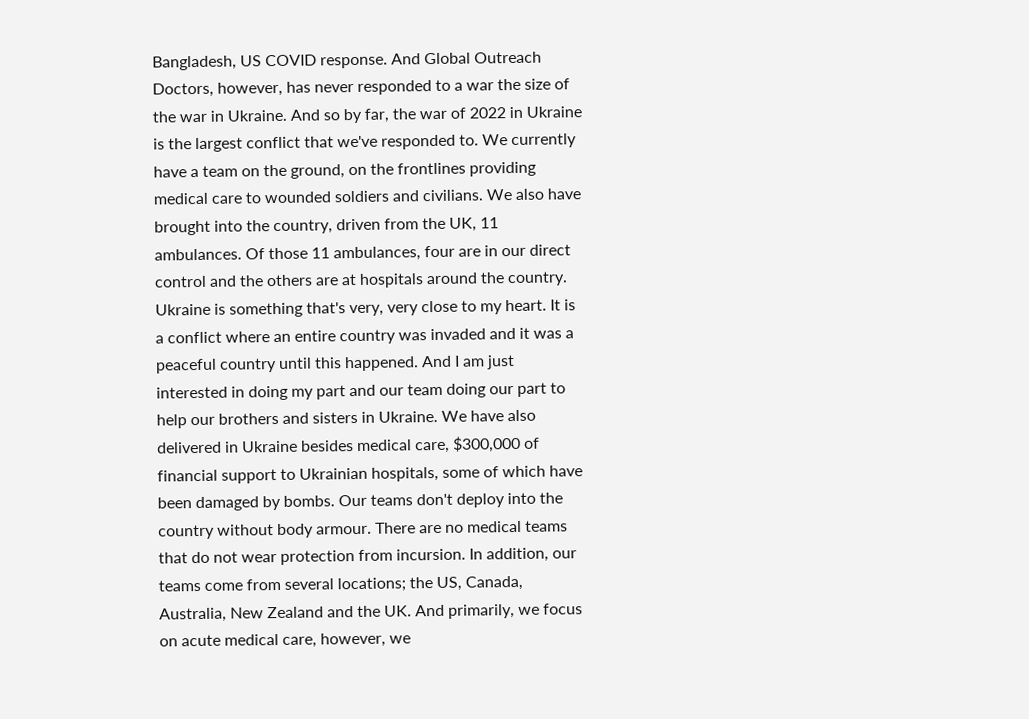Bangladesh, US COVID response. And Global Outreach Doctors, however, has never responded to a war the size of the war in Ukraine. And so by far, the war of 2022 in Ukraine is the largest conflict that we've responded to. We currently have a team on the ground, on the frontlines providing medical care to wounded soldiers and civilians. We also have brought into the country, driven from the UK, 11 ambulances. Of those 11 ambulances, four are in our direct control and the others are at hospitals around the country. Ukraine is something that's very, very close to my heart. It is a conflict where an entire country was invaded and it was a peaceful country until this happened. And I am just interested in doing my part and our team doing our part to help our brothers and sisters in Ukraine. We have also delivered in Ukraine besides medical care, $300,000 of financial support to Ukrainian hospitals, some of which have been damaged by bombs. Our teams don't deploy into the country without body armour. There are no medical teams that do not wear protection from incursion. In addition, our teams come from several locations; the US, Canada, Australia, New Zealand and the UK. And primarily, we focus on acute medical care, however, we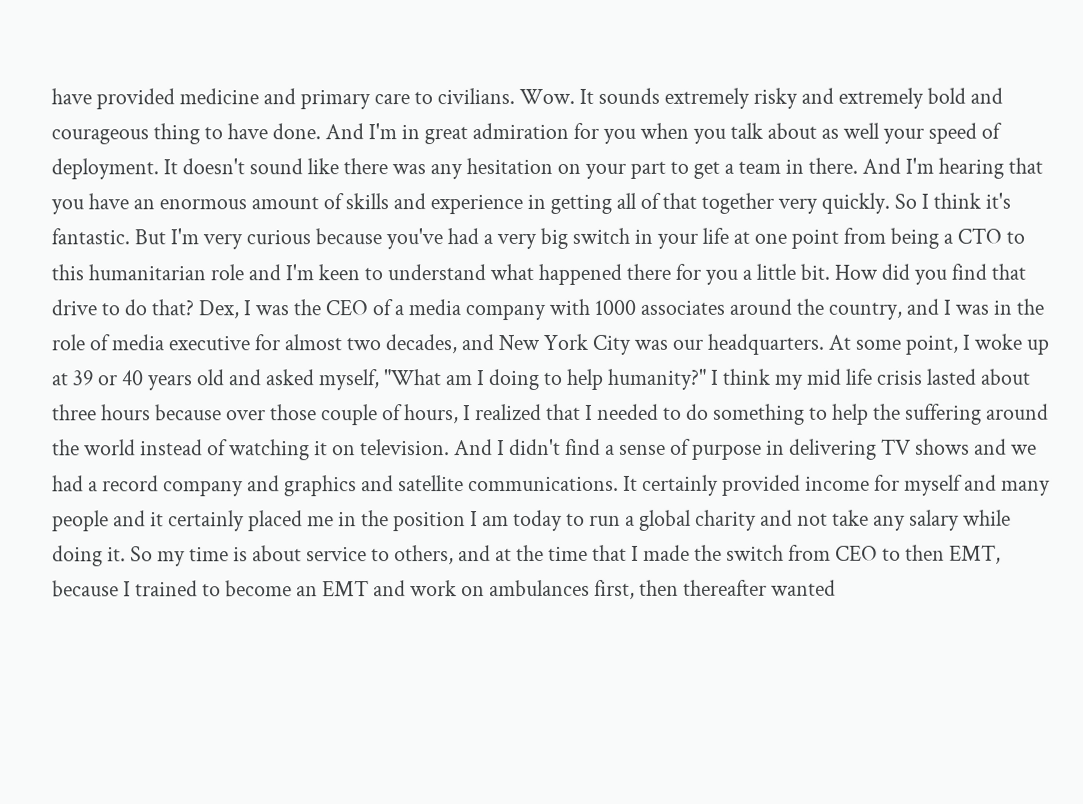have provided medicine and primary care to civilians. Wow. It sounds extremely risky and extremely bold and courageous thing to have done. And I'm in great admiration for you when you talk about as well your speed of deployment. It doesn't sound like there was any hesitation on your part to get a team in there. And I'm hearing that you have an enormous amount of skills and experience in getting all of that together very quickly. So I think it's fantastic. But I'm very curious because you've had a very big switch in your life at one point from being a CTO to this humanitarian role and I'm keen to understand what happened there for you a little bit. How did you find that drive to do that? Dex, I was the CEO of a media company with 1000 associates around the country, and I was in the role of media executive for almost two decades, and New York City was our headquarters. At some point, I woke up at 39 or 40 years old and asked myself, "What am I doing to help humanity?" I think my mid life crisis lasted about three hours because over those couple of hours, I realized that I needed to do something to help the suffering around the world instead of watching it on television. And I didn't find a sense of purpose in delivering TV shows and we had a record company and graphics and satellite communications. It certainly provided income for myself and many people and it certainly placed me in the position I am today to run a global charity and not take any salary while doing it. So my time is about service to others, and at the time that I made the switch from CEO to then EMT, because I trained to become an EMT and work on ambulances first, then thereafter wanted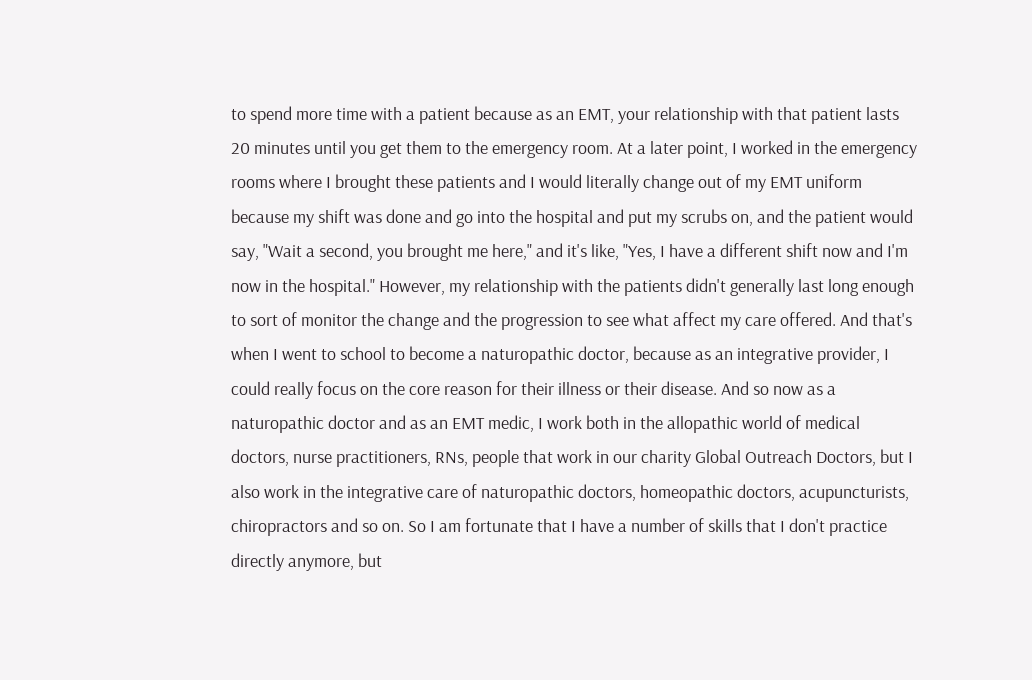to spend more time with a patient because as an EMT, your relationship with that patient lasts 20 minutes until you get them to the emergency room. At a later point, I worked in the emergency rooms where I brought these patients and I would literally change out of my EMT uniform because my shift was done and go into the hospital and put my scrubs on, and the patient would say, "Wait a second, you brought me here," and it's like, "Yes, I have a different shift now and I'm now in the hospital." However, my relationship with the patients didn't generally last long enough to sort of monitor the change and the progression to see what affect my care offered. And that's when I went to school to become a naturopathic doctor, because as an integrative provider, I could really focus on the core reason for their illness or their disease. And so now as a naturopathic doctor and as an EMT medic, I work both in the allopathic world of medical doctors, nurse practitioners, RNs, people that work in our charity Global Outreach Doctors, but I also work in the integrative care of naturopathic doctors, homeopathic doctors, acupuncturists, chiropractors and so on. So I am fortunate that I have a number of skills that I don't practice directly anymore, but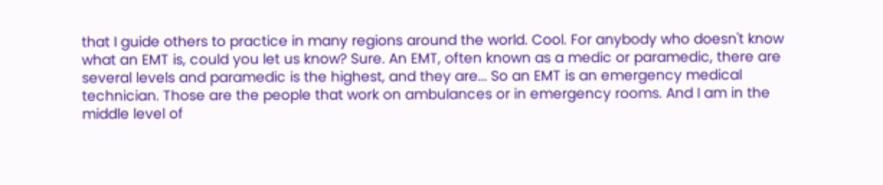that I guide others to practice in many regions around the world. Cool. For anybody who doesn't know what an EMT is, could you let us know? Sure. An EMT, often known as a medic or paramedic, there are several levels and paramedic is the highest, and they are... So an EMT is an emergency medical technician. Those are the people that work on ambulances or in emergency rooms. And I am in the middle level of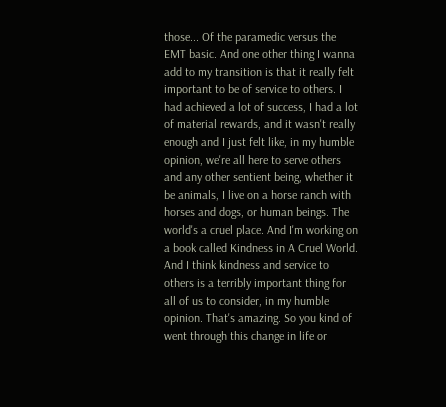those... Of the paramedic versus the EMT basic. And one other thing I wanna add to my transition is that it really felt important to be of service to others. I had achieved a lot of success, I had a lot of material rewards, and it wasn't really enough and I just felt like, in my humble opinion, we're all here to serve others and any other sentient being, whether it be animals, I live on a horse ranch with horses and dogs, or human beings. The world's a cruel place. And I'm working on a book called Kindness in A Cruel World. And I think kindness and service to others is a terribly important thing for all of us to consider, in my humble opinion. That's amazing. So you kind of went through this change in life or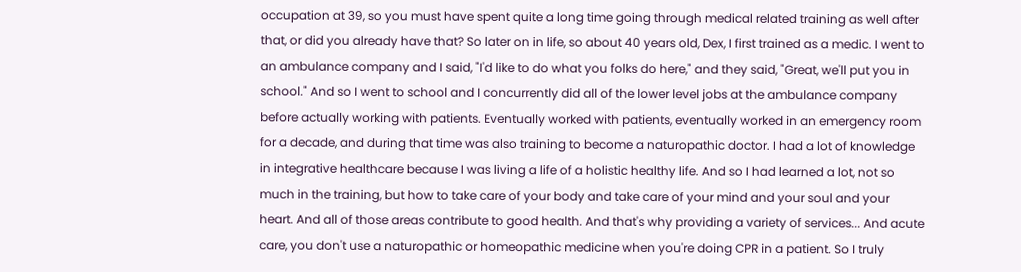occupation at 39, so you must have spent quite a long time going through medical related training as well after that, or did you already have that? So later on in life, so about 40 years old, Dex, I first trained as a medic. I went to an ambulance company and I said, "I'd like to do what you folks do here," and they said, "Great, we'll put you in school." And so I went to school and I concurrently did all of the lower level jobs at the ambulance company before actually working with patients. Eventually worked with patients, eventually worked in an emergency room for a decade, and during that time was also training to become a naturopathic doctor. I had a lot of knowledge in integrative healthcare because I was living a life of a holistic healthy life. And so I had learned a lot, not so much in the training, but how to take care of your body and take care of your mind and your soul and your heart. And all of those areas contribute to good health. And that's why providing a variety of services... And acute care, you don't use a naturopathic or homeopathic medicine when you're doing CPR in a patient. So I truly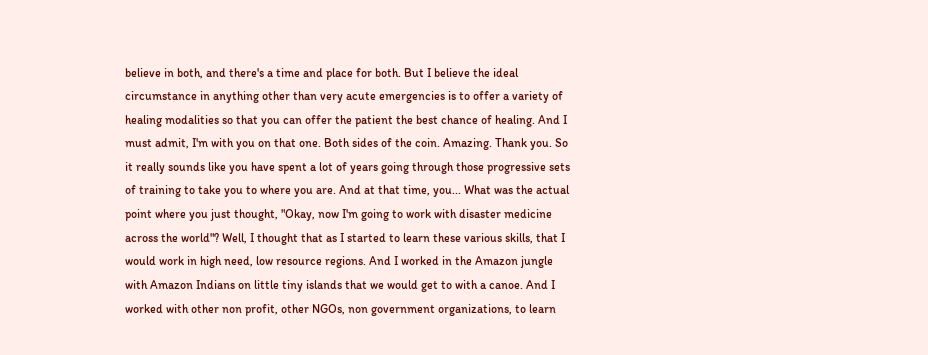believe in both, and there's a time and place for both. But I believe the ideal circumstance in anything other than very acute emergencies is to offer a variety of healing modalities so that you can offer the patient the best chance of healing. And I must admit, I'm with you on that one. Both sides of the coin. Amazing. Thank you. So it really sounds like you have spent a lot of years going through those progressive sets of training to take you to where you are. And at that time, you... What was the actual point where you just thought, "Okay, now I'm going to work with disaster medicine across the world"? Well, I thought that as I started to learn these various skills, that I would work in high need, low resource regions. And I worked in the Amazon jungle with Amazon Indians on little tiny islands that we would get to with a canoe. And I worked with other non profit, other NGOs, non government organizations, to learn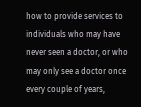how to provide services to individuals who may have never seen a doctor, or who may only see a doctor once every couple of years,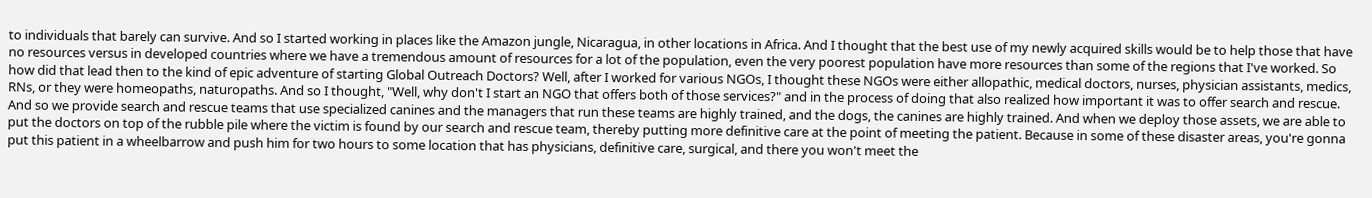to individuals that barely can survive. And so I started working in places like the Amazon jungle, Nicaragua, in other locations in Africa. And I thought that the best use of my newly acquired skills would be to help those that have no resources versus in developed countries where we have a tremendous amount of resources for a lot of the population, even the very poorest population have more resources than some of the regions that I've worked. So how did that lead then to the kind of epic adventure of starting Global Outreach Doctors? Well, after I worked for various NGOs, I thought these NGOs were either allopathic, medical doctors, nurses, physician assistants, medics, RNs, or they were homeopaths, naturopaths. And so I thought, "Well, why don't I start an NGO that offers both of those services?" and in the process of doing that also realized how important it was to offer search and rescue. And so we provide search and rescue teams that use specialized canines and the managers that run these teams are highly trained, and the dogs, the canines are highly trained. And when we deploy those assets, we are able to put the doctors on top of the rubble pile where the victim is found by our search and rescue team, thereby putting more definitive care at the point of meeting the patient. Because in some of these disaster areas, you're gonna put this patient in a wheelbarrow and push him for two hours to some location that has physicians, definitive care, surgical, and there you won't meet the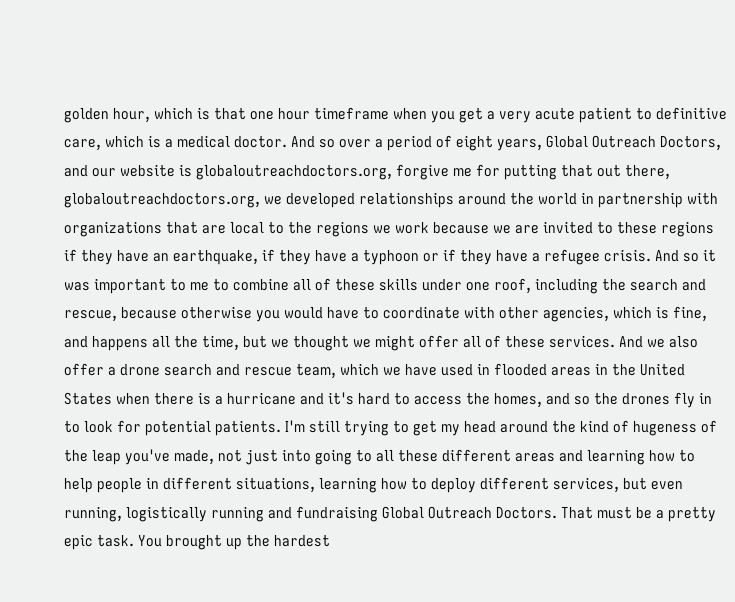golden hour, which is that one hour timeframe when you get a very acute patient to definitive care, which is a medical doctor. And so over a period of eight years, Global Outreach Doctors, and our website is globaloutreachdoctors.org, forgive me for putting that out there, globaloutreachdoctors.org, we developed relationships around the world in partnership with organizations that are local to the regions we work because we are invited to these regions if they have an earthquake, if they have a typhoon or if they have a refugee crisis. And so it was important to me to combine all of these skills under one roof, including the search and rescue, because otherwise you would have to coordinate with other agencies, which is fine, and happens all the time, but we thought we might offer all of these services. And we also offer a drone search and rescue team, which we have used in flooded areas in the United States when there is a hurricane and it's hard to access the homes, and so the drones fly in to look for potential patients. I'm still trying to get my head around the kind of hugeness of the leap you've made, not just into going to all these different areas and learning how to help people in different situations, learning how to deploy different services, but even running, logistically running and fundraising Global Outreach Doctors. That must be a pretty epic task. You brought up the hardest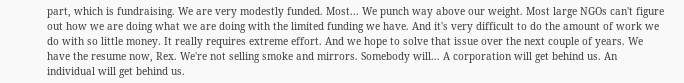part, which is fundraising. We are very modestly funded. Most... We punch way above our weight. Most large NGOs can't figure out how we are doing what we are doing with the limited funding we have. And it's very difficult to do the amount of work we do with so little money. It really requires extreme effort. And we hope to solve that issue over the next couple of years. We have the resume now, Rex. We're not selling smoke and mirrors. Somebody will... A corporation will get behind us. An individual will get behind us.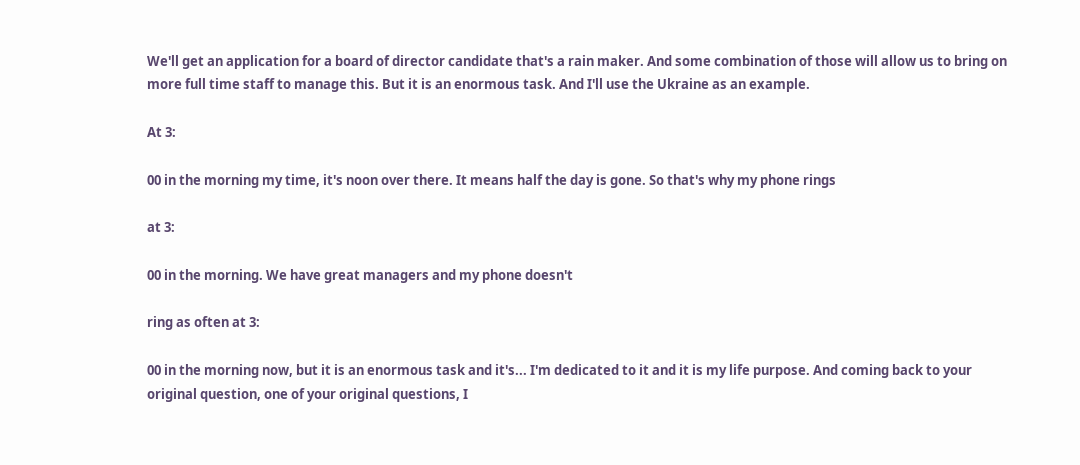We'll get an application for a board of director candidate that's a rain maker. And some combination of those will allow us to bring on more full time staff to manage this. But it is an enormous task. And I'll use the Ukraine as an example.

At 3:

00 in the morning my time, it's noon over there. It means half the day is gone. So that's why my phone rings

at 3:

00 in the morning. We have great managers and my phone doesn't

ring as often at 3:

00 in the morning now, but it is an enormous task and it's... I'm dedicated to it and it is my life purpose. And coming back to your original question, one of your original questions, I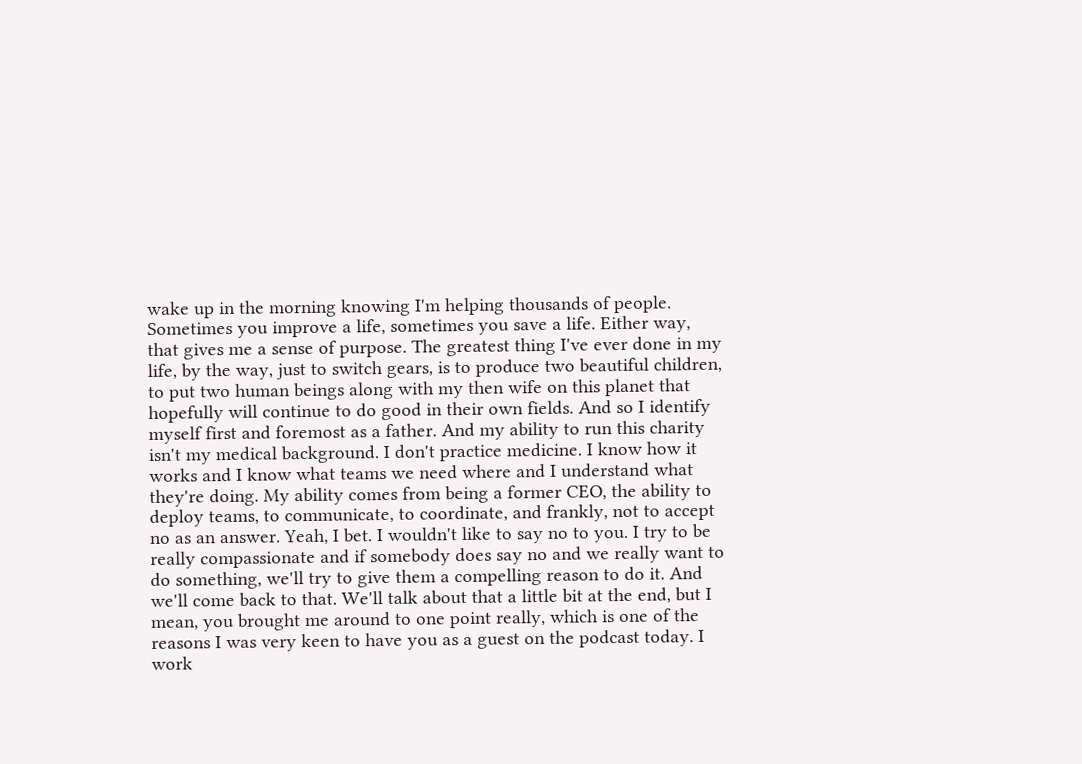wake up in the morning knowing I'm helping thousands of people. Sometimes you improve a life, sometimes you save a life. Either way, that gives me a sense of purpose. The greatest thing I've ever done in my life, by the way, just to switch gears, is to produce two beautiful children, to put two human beings along with my then wife on this planet that hopefully will continue to do good in their own fields. And so I identify myself first and foremost as a father. And my ability to run this charity isn't my medical background. I don't practice medicine. I know how it works and I know what teams we need where and I understand what they're doing. My ability comes from being a former CEO, the ability to deploy teams, to communicate, to coordinate, and frankly, not to accept no as an answer. Yeah, I bet. I wouldn't like to say no to you. I try to be really compassionate and if somebody does say no and we really want to do something, we'll try to give them a compelling reason to do it. And we'll come back to that. We'll talk about that a little bit at the end, but I mean, you brought me around to one point really, which is one of the reasons I was very keen to have you as a guest on the podcast today. I work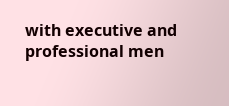with executive and professional men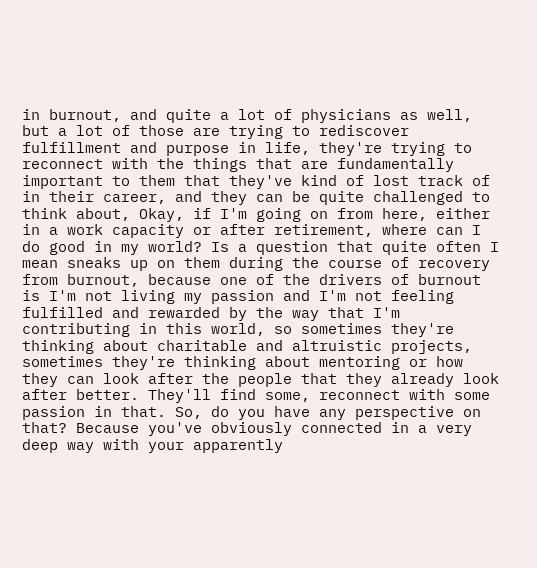in burnout, and quite a lot of physicians as well, but a lot of those are trying to rediscover fulfillment and purpose in life, they're trying to reconnect with the things that are fundamentally important to them that they've kind of lost track of in their career, and they can be quite challenged to think about, Okay, if I'm going on from here, either in a work capacity or after retirement, where can I do good in my world? Is a question that quite often I mean sneaks up on them during the course of recovery from burnout, because one of the drivers of burnout is I'm not living my passion and I'm not feeling fulfilled and rewarded by the way that I'm contributing in this world, so sometimes they're thinking about charitable and altruistic projects, sometimes they're thinking about mentoring or how they can look after the people that they already look after better. They'll find some, reconnect with some passion in that. So, do you have any perspective on that? Because you've obviously connected in a very deep way with your apparently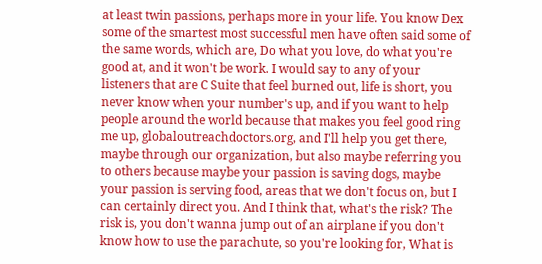at least twin passions, perhaps more in your life. You know Dex some of the smartest most successful men have often said some of the same words, which are, Do what you love, do what you're good at, and it won't be work. I would say to any of your listeners that are C Suite that feel burned out, life is short, you never know when your number's up, and if you want to help people around the world because that makes you feel good ring me up, globaloutreachdoctors.org, and I'll help you get there, maybe through our organization, but also maybe referring you to others because maybe your passion is saving dogs, maybe your passion is serving food, areas that we don't focus on, but I can certainly direct you. And I think that, what's the risk? The risk is, you don't wanna jump out of an airplane if you don't know how to use the parachute, so you're looking for, What is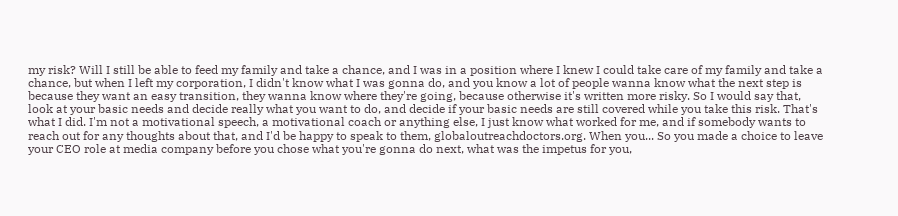my risk? Will I still be able to feed my family and take a chance, and I was in a position where I knew I could take care of my family and take a chance, but when I left my corporation, I didn't know what I was gonna do, and you know a lot of people wanna know what the next step is because they want an easy transition, they wanna know where they're going, because otherwise it's written more risky. So I would say that, look at your basic needs and decide really what you want to do, and decide if your basic needs are still covered while you take this risk. That's what I did. I'm not a motivational speech, a motivational coach or anything else, I just know what worked for me, and if somebody wants to reach out for any thoughts about that, and I'd be happy to speak to them, globaloutreachdoctors.org. When you... So you made a choice to leave your CEO role at media company before you chose what you're gonna do next, what was the impetus for you,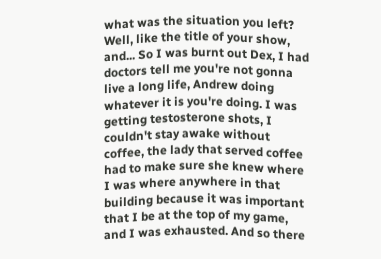what was the situation you left? Well, like the title of your show, and... So I was burnt out Dex, I had doctors tell me you're not gonna live a long life, Andrew doing whatever it is you're doing. I was getting testosterone shots, I couldn't stay awake without coffee, the lady that served coffee had to make sure she knew where I was where anywhere in that building because it was important that I be at the top of my game, and I was exhausted. And so there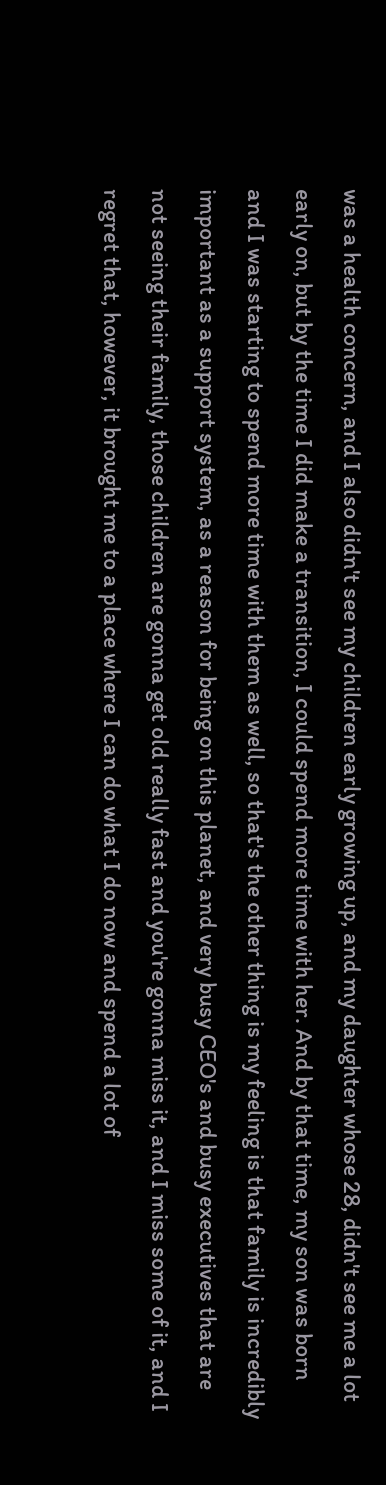was a health concern, and I also didn't see my children early growing up, and my daughter whose 28, didn't see me a lot early on, but by the time I did make a transition, I could spend more time with her. And by that time, my son was born and I was starting to spend more time with them as well, so that's the other thing is my feeling is that family is incredibly important as a support system, as a reason for being on this planet, and very busy CEO's and busy executives that are not seeing their family, those children are gonna get old really fast and you're gonna miss it, and I miss some of it, and I regret that, however, it brought me to a place where I can do what I do now and spend a lot of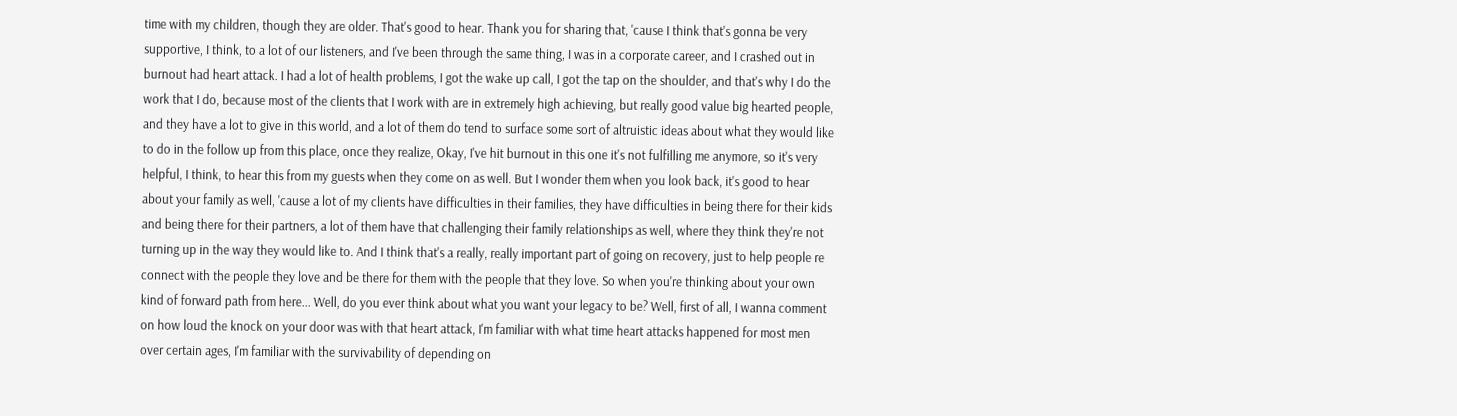time with my children, though they are older. That's good to hear. Thank you for sharing that, 'cause I think that's gonna be very supportive, I think, to a lot of our listeners, and I've been through the same thing, I was in a corporate career, and I crashed out in burnout had heart attack. I had a lot of health problems, I got the wake up call, I got the tap on the shoulder, and that's why I do the work that I do, because most of the clients that I work with are in extremely high achieving, but really good value big hearted people, and they have a lot to give in this world, and a lot of them do tend to surface some sort of altruistic ideas about what they would like to do in the follow up from this place, once they realize, Okay, I've hit burnout in this one it's not fulfilling me anymore, so it's very helpful, I think, to hear this from my guests when they come on as well. But I wonder them when you look back, it's good to hear about your family as well, 'cause a lot of my clients have difficulties in their families, they have difficulties in being there for their kids and being there for their partners, a lot of them have that challenging their family relationships as well, where they think they're not turning up in the way they would like to. And I think that's a really, really important part of going on recovery, just to help people re connect with the people they love and be there for them with the people that they love. So when you're thinking about your own kind of forward path from here... Well, do you ever think about what you want your legacy to be? Well, first of all, I wanna comment on how loud the knock on your door was with that heart attack, I'm familiar with what time heart attacks happened for most men over certain ages, I'm familiar with the survivability of depending on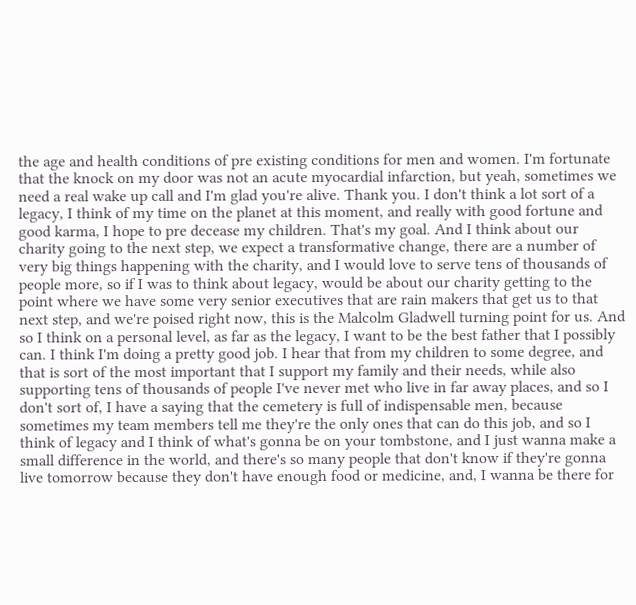the age and health conditions of pre existing conditions for men and women. I'm fortunate that the knock on my door was not an acute myocardial infarction, but yeah, sometimes we need a real wake up call and I'm glad you're alive. Thank you. I don't think a lot sort of a legacy, I think of my time on the planet at this moment, and really with good fortune and good karma, I hope to pre decease my children. That's my goal. And I think about our charity going to the next step, we expect a transformative change, there are a number of very big things happening with the charity, and I would love to serve tens of thousands of people more, so if I was to think about legacy, would be about our charity getting to the point where we have some very senior executives that are rain makers that get us to that next step, and we're poised right now, this is the Malcolm Gladwell turning point for us. And so I think on a personal level, as far as the legacy, I want to be the best father that I possibly can. I think I'm doing a pretty good job. I hear that from my children to some degree, and that is sort of the most important that I support my family and their needs, while also supporting tens of thousands of people I've never met who live in far away places, and so I don't sort of, I have a saying that the cemetery is full of indispensable men, because sometimes my team members tell me they're the only ones that can do this job, and so I think of legacy and I think of what's gonna be on your tombstone, and I just wanna make a small difference in the world, and there's so many people that don't know if they're gonna live tomorrow because they don't have enough food or medicine, and, I wanna be there for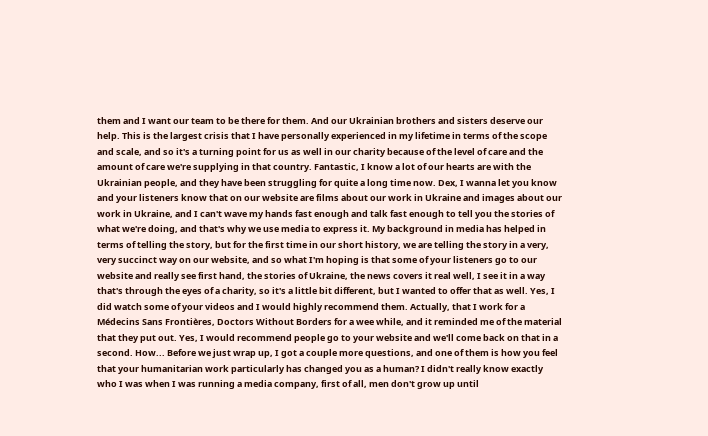them and I want our team to be there for them. And our Ukrainian brothers and sisters deserve our help. This is the largest crisis that I have personally experienced in my lifetime in terms of the scope and scale, and so it's a turning point for us as well in our charity because of the level of care and the amount of care we're supplying in that country. Fantastic, I know a lot of our hearts are with the Ukrainian people, and they have been struggling for quite a long time now. Dex, I wanna let you know and your listeners know that on our website are films about our work in Ukraine and images about our work in Ukraine, and I can't wave my hands fast enough and talk fast enough to tell you the stories of what we're doing, and that's why we use media to express it. My background in media has helped in terms of telling the story, but for the first time in our short history, we are telling the story in a very, very succinct way on our website, and so what I'm hoping is that some of your listeners go to our website and really see first hand, the stories of Ukraine, the news covers it real well, I see it in a way that's through the eyes of a charity, so it's a little bit different, but I wanted to offer that as well. Yes, I did watch some of your videos and I would highly recommend them. Actually, that I work for a Médecins Sans Frontières, Doctors Without Borders for a wee while, and it reminded me of the material that they put out. Yes, I would recommend people go to your website and we'll come back on that in a second. How... Before we just wrap up, I got a couple more questions, and one of them is how you feel that your humanitarian work particularly has changed you as a human? I didn't really know exactly who I was when I was running a media company, first of all, men don't grow up until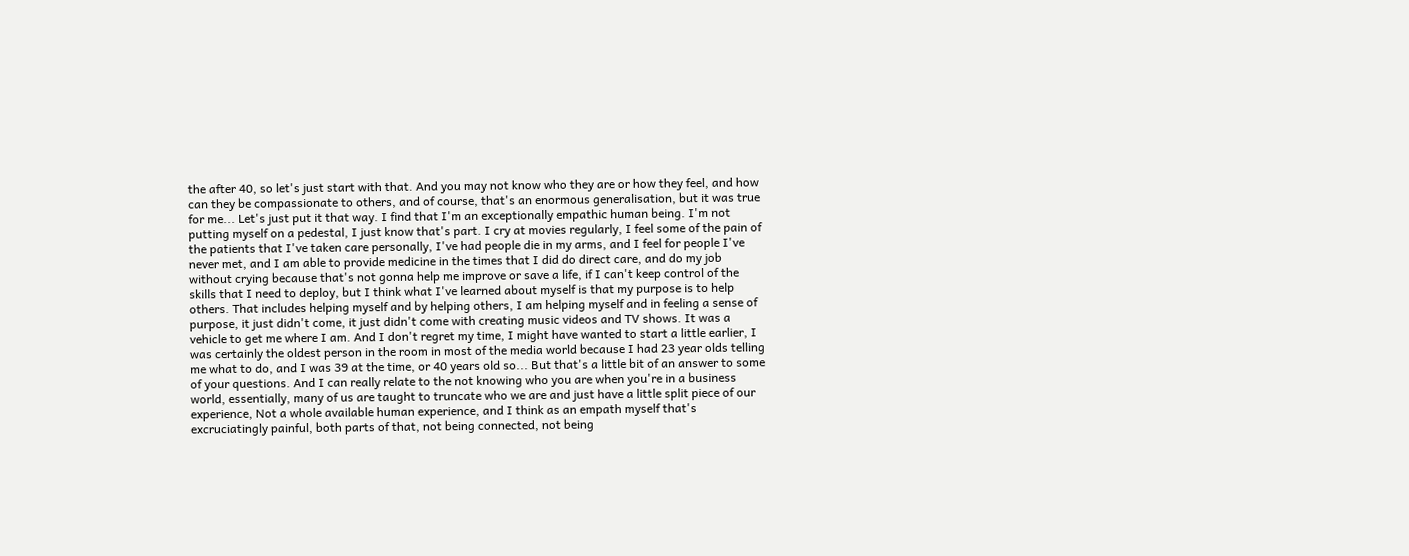the after 40, so let's just start with that. And you may not know who they are or how they feel, and how can they be compassionate to others, and of course, that's an enormous generalisation, but it was true for me... Let's just put it that way. I find that I'm an exceptionally empathic human being. I'm not putting myself on a pedestal, I just know that's part. I cry at movies regularly, I feel some of the pain of the patients that I've taken care personally, I've had people die in my arms, and I feel for people I've never met, and I am able to provide medicine in the times that I did do direct care, and do my job without crying because that's not gonna help me improve or save a life, if I can't keep control of the skills that I need to deploy, but I think what I've learned about myself is that my purpose is to help others. That includes helping myself and by helping others, I am helping myself and in feeling a sense of purpose, it just didn't come, it just didn't come with creating music videos and TV shows. It was a vehicle to get me where I am. And I don't regret my time, I might have wanted to start a little earlier, I was certainly the oldest person in the room in most of the media world because I had 23 year olds telling me what to do, and I was 39 at the time, or 40 years old so... But that's a little bit of an answer to some of your questions. And I can really relate to the not knowing who you are when you're in a business world, essentially, many of us are taught to truncate who we are and just have a little split piece of our experience, Not a whole available human experience, and I think as an empath myself that's excruciatingly painful, both parts of that, not being connected, not being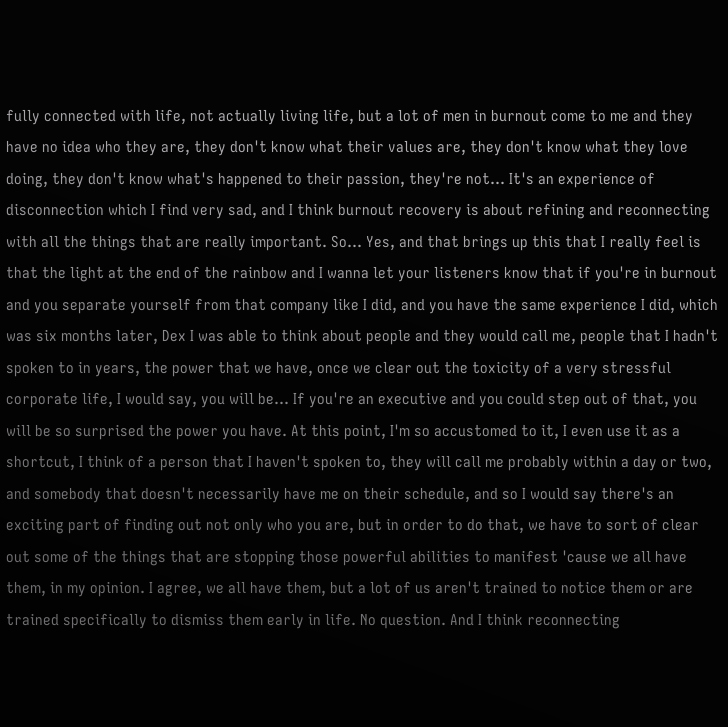fully connected with life, not actually living life, but a lot of men in burnout come to me and they have no idea who they are, they don't know what their values are, they don't know what they love doing, they don't know what's happened to their passion, they're not... It's an experience of disconnection which I find very sad, and I think burnout recovery is about refining and reconnecting with all the things that are really important. So... Yes, and that brings up this that I really feel is that the light at the end of the rainbow and I wanna let your listeners know that if you're in burnout and you separate yourself from that company like I did, and you have the same experience I did, which was six months later, Dex I was able to think about people and they would call me, people that I hadn't spoken to in years, the power that we have, once we clear out the toxicity of a very stressful corporate life, I would say, you will be... If you're an executive and you could step out of that, you will be so surprised the power you have. At this point, I'm so accustomed to it, I even use it as a shortcut, I think of a person that I haven't spoken to, they will call me probably within a day or two, and somebody that doesn't necessarily have me on their schedule, and so I would say there's an exciting part of finding out not only who you are, but in order to do that, we have to sort of clear out some of the things that are stopping those powerful abilities to manifest 'cause we all have them, in my opinion. I agree, we all have them, but a lot of us aren't trained to notice them or are trained specifically to dismiss them early in life. No question. And I think reconnecting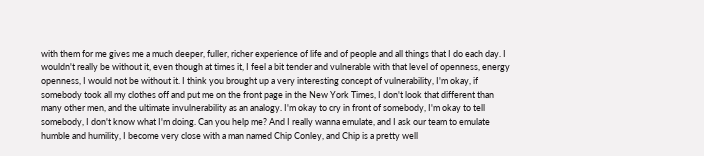with them for me gives me a much deeper, fuller, richer experience of life and of people and all things that I do each day. I wouldn't really be without it, even though at times it, I feel a bit tender and vulnerable with that level of openness, energy openness, I would not be without it. I think you brought up a very interesting concept of vulnerability, I'm okay, if somebody took all my clothes off and put me on the front page in the New York Times, I don't look that different than many other men, and the ultimate invulnerability as an analogy. I'm okay to cry in front of somebody, I'm okay to tell somebody, I don't know what I'm doing. Can you help me? And I really wanna emulate, and I ask our team to emulate humble and humility, I become very close with a man named Chip Conley, and Chip is a pretty well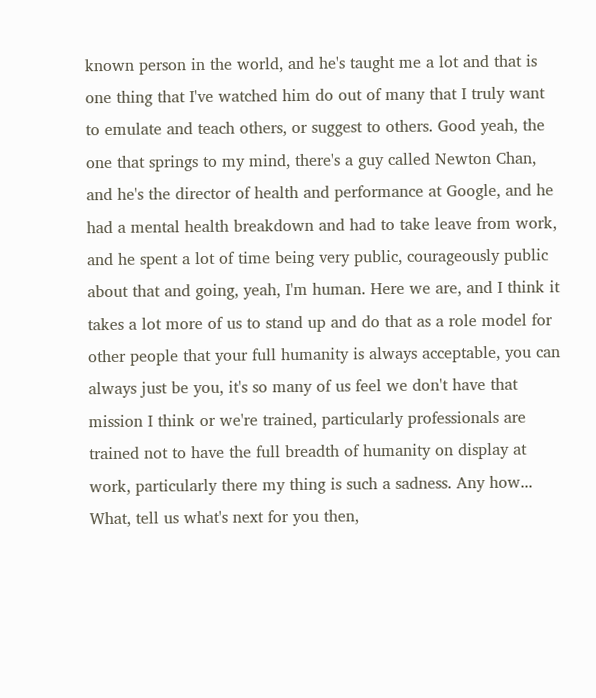known person in the world, and he's taught me a lot and that is one thing that I've watched him do out of many that I truly want to emulate and teach others, or suggest to others. Good yeah, the one that springs to my mind, there's a guy called Newton Chan, and he's the director of health and performance at Google, and he had a mental health breakdown and had to take leave from work, and he spent a lot of time being very public, courageously public about that and going, yeah, I'm human. Here we are, and I think it takes a lot more of us to stand up and do that as a role model for other people that your full humanity is always acceptable, you can always just be you, it's so many of us feel we don't have that mission I think or we're trained, particularly professionals are trained not to have the full breadth of humanity on display at work, particularly there my thing is such a sadness. Any how... What, tell us what's next for you then,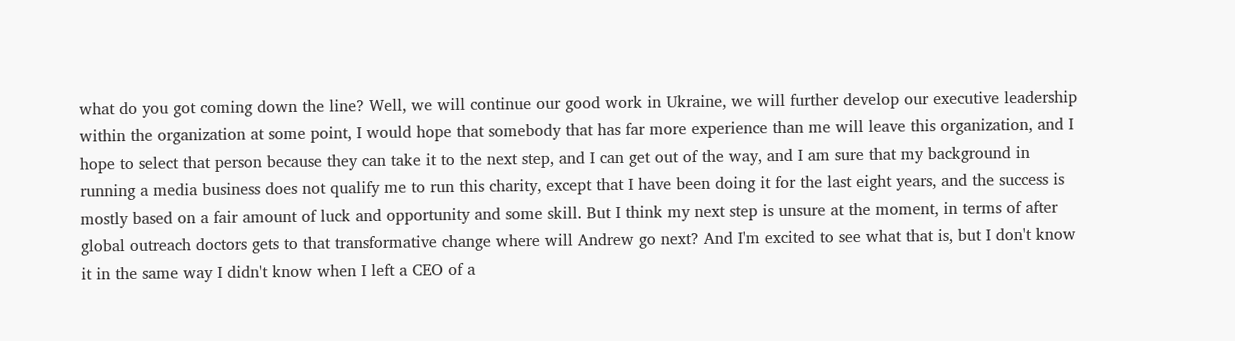what do you got coming down the line? Well, we will continue our good work in Ukraine, we will further develop our executive leadership within the organization at some point, I would hope that somebody that has far more experience than me will leave this organization, and I hope to select that person because they can take it to the next step, and I can get out of the way, and I am sure that my background in running a media business does not qualify me to run this charity, except that I have been doing it for the last eight years, and the success is mostly based on a fair amount of luck and opportunity and some skill. But I think my next step is unsure at the moment, in terms of after global outreach doctors gets to that transformative change where will Andrew go next? And I'm excited to see what that is, but I don't know it in the same way I didn't know when I left a CEO of a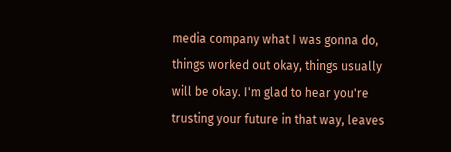media company what I was gonna do, things worked out okay, things usually will be okay. I'm glad to hear you're trusting your future in that way, leaves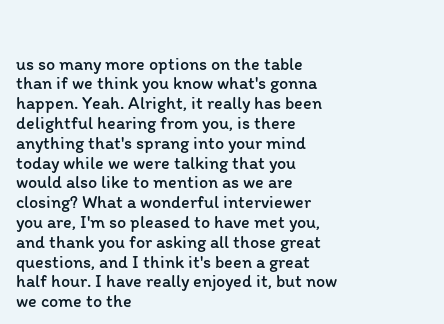us so many more options on the table than if we think you know what's gonna happen. Yeah. Alright, it really has been delightful hearing from you, is there anything that's sprang into your mind today while we were talking that you would also like to mention as we are closing? What a wonderful interviewer you are, I'm so pleased to have met you, and thank you for asking all those great questions, and I think it's been a great half hour. I have really enjoyed it, but now we come to the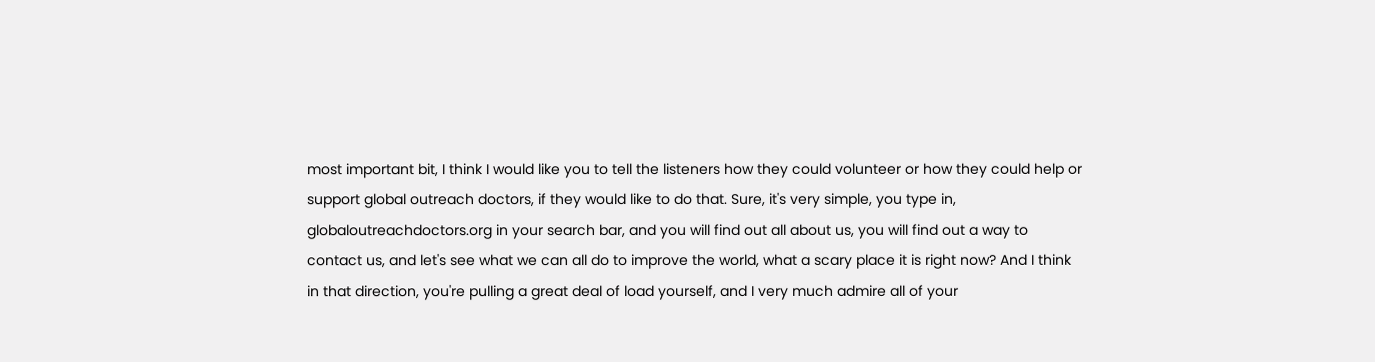most important bit, I think I would like you to tell the listeners how they could volunteer or how they could help or support global outreach doctors, if they would like to do that. Sure, it's very simple, you type in, globaloutreachdoctors.org in your search bar, and you will find out all about us, you will find out a way to contact us, and let's see what we can all do to improve the world, what a scary place it is right now? And I think in that direction, you're pulling a great deal of load yourself, and I very much admire all of your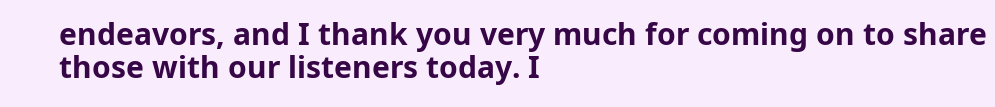endeavors, and I thank you very much for coming on to share those with our listeners today. I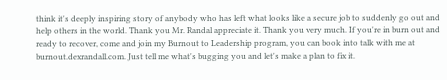think it's deeply inspiring story of anybody who has left what looks like a secure job to suddenly go out and help others in the world. Thank you Mr. Randal appreciate it. Thank you very much. If you're in burn out and ready to recover, come and join my Burnout to Leadership program, you can book into talk with me at burnout.dexrandall.com. Just tell me what's bugging you and let's make a plan to fix it.